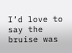I’d love to say the bruise was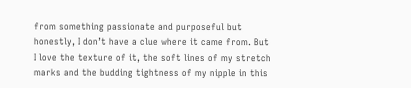from something passionate and purposeful but honestly, I don’t have a clue where it came from. But I love the texture of it, the soft lines of my stretch marks and the budding tightness of my nipple in this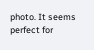photo. It seems perfect for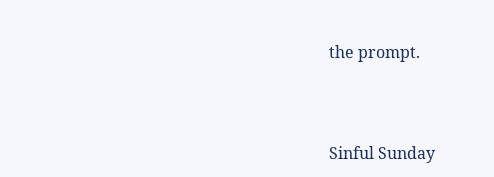the prompt.



Sinful Sunday